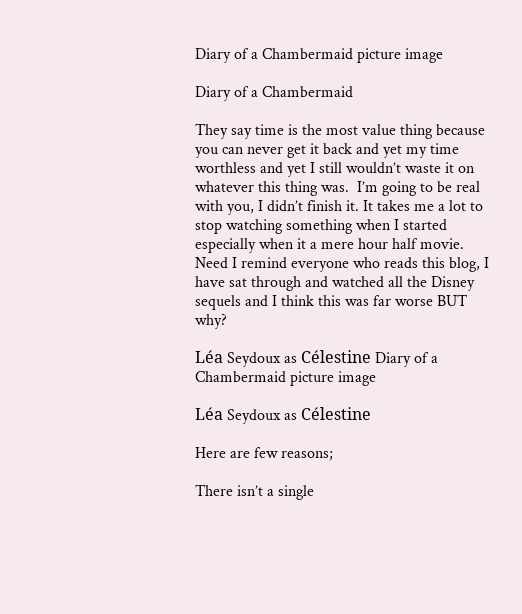Diary of a Chambermaid picture image

Diary of a Chambermaid

They say time is the most value thing because you can never get it back and yet my time worthless and yet I still wouldn’t waste it on whatever this thing was.  I’m going to be real with you, I didn’t finish it. It takes me a lot to stop watching something when I started especially when it a mere hour half movie.  Need I remind everyone who reads this blog, I have sat through and watched all the Disney sequels and I think this was far worse BUT why?

Léa Seydoux as Célestine Diary of a Chambermaid picture image

Léa Seydoux as Célestine

Here are few reasons;

There isn’t a single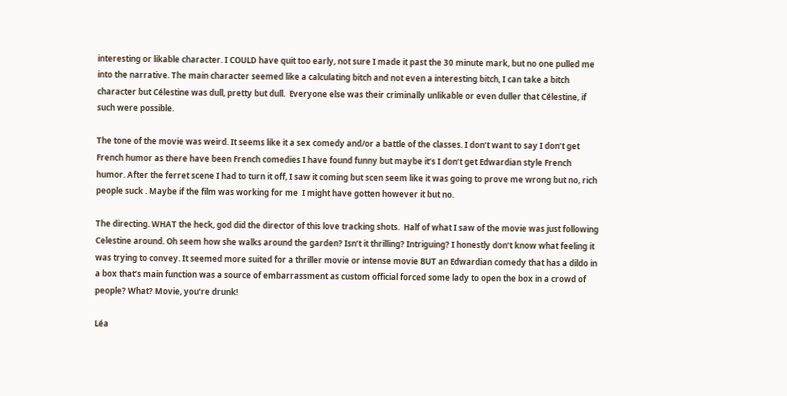interesting or likable character. I COULD have quit too early, not sure I made it past the 30 minute mark, but no one pulled me into the narrative. The main character seemed like a calculating bitch and not even a interesting bitch, I can take a bitch character but Célestine was dull, pretty but dull.  Everyone else was their criminally unlikable or even duller that Célestine, if such were possible.

The tone of the movie was weird. It seems like it a sex comedy and/or a battle of the classes. I don’t want to say I don’t get French humor as there have been French comedies I have found funny but maybe it’s I don’t get Edwardian style French humor. After the ferret scene I had to turn it off, I saw it coming but scen seem like it was going to prove me wrong but no, rich people suck . Maybe if the film was working for me  I might have gotten however it but no.

The directing. WHAT the heck, god did the director of this love tracking shots.  Half of what I saw of the movie was just following Celestine around. Oh seem how she walks around the garden? Isn’t it thrilling? Intriguing? I honestly don’t know what feeling it was trying to convey. It seemed more suited for a thriller movie or intense movie BUT an Edwardian comedy that has a dildo in a box that’s main function was a source of embarrassment as custom official forced some lady to open the box in a crowd of people? What? Movie, you’re drunk!

Léa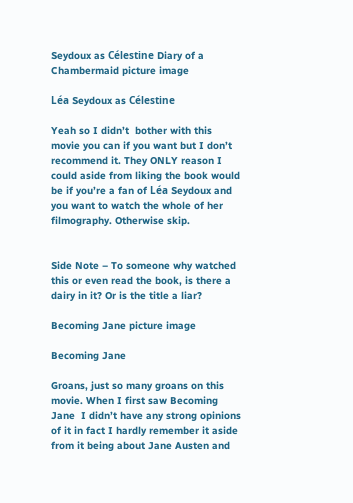Seydoux as Célestine Diary of a Chambermaid picture image

Léa Seydoux as Célestine

Yeah so I didn’t  bother with this movie you can if you want but I don’t recommend it. They ONLY reason I could aside from liking the book would be if you’re a fan of Léa Seydoux and you want to watch the whole of her filmography. Otherwise skip.


Side Note – To someone why watched this or even read the book, is there a dairy in it? Or is the title a liar?

Becoming Jane picture image

Becoming Jane

Groans, just so many groans on this movie. When I first saw Becoming Jane  I didn’t have any strong opinions of it in fact I hardly remember it aside from it being about Jane Austen and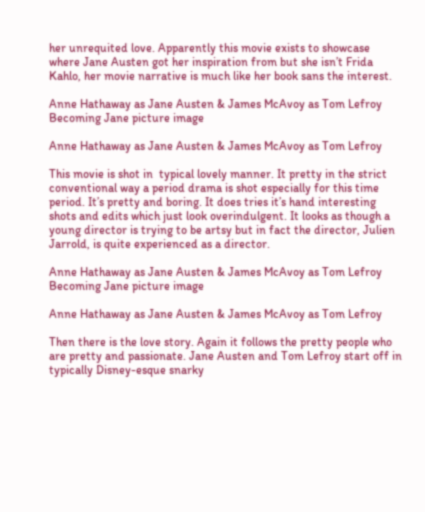her unrequited love. Apparently this movie exists to showcase where Jane Austen got her inspiration from but she isn’t Frida Kahlo, her movie narrative is much like her book sans the interest.

Anne Hathaway as Jane Austen & James McAvoy as Tom Lefroy Becoming Jane picture image

Anne Hathaway as Jane Austen & James McAvoy as Tom Lefroy

This movie is shot in  typical lovely manner. It pretty in the strict conventional way a period drama is shot especially for this time period. It’s pretty and boring. It does tries it’s hand interesting shots and edits which just look overindulgent. It looks as though a young director is trying to be artsy but in fact the director, Julien Jarrold, is quite experienced as a director.

Anne Hathaway as Jane Austen & James McAvoy as Tom Lefroy Becoming Jane picture image

Anne Hathaway as Jane Austen & James McAvoy as Tom Lefroy

Then there is the love story. Again it follows the pretty people who are pretty and passionate. Jane Austen and Tom Lefroy start off in typically Disney-esque snarky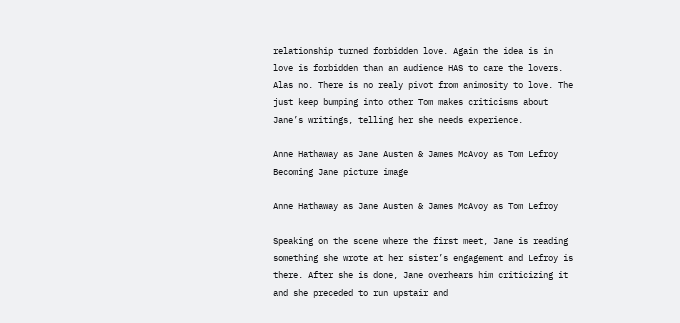relationship turned forbidden love. Again the idea is in love is forbidden than an audience HAS to care the lovers. Alas no. There is no realy pivot from animosity to love. The just keep bumping into other Tom makes criticisms about Jane’s writings, telling her she needs experience.

Anne Hathaway as Jane Austen & James McAvoy as Tom Lefroy Becoming Jane picture image

Anne Hathaway as Jane Austen & James McAvoy as Tom Lefroy

Speaking on the scene where the first meet, Jane is reading something she wrote at her sister’s engagement and Lefroy is there. After she is done, Jane overhears him criticizing it  and she preceded to run upstair and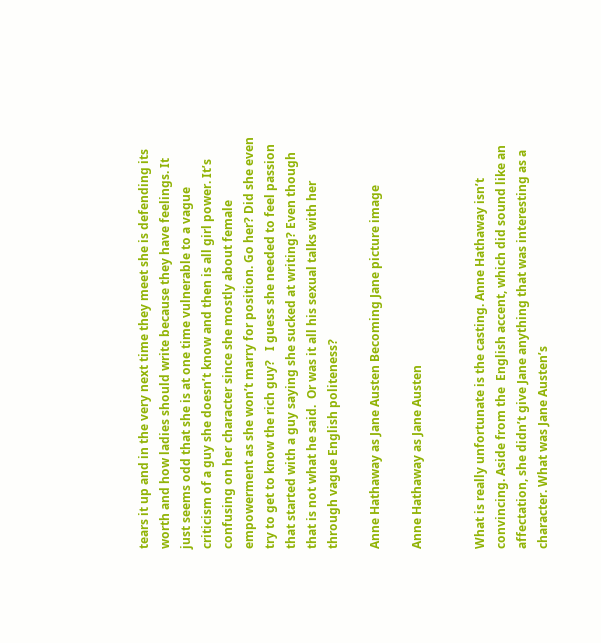tears it up and in the very next time they meet she is defending its worth and how ladies should write because they have feelings. It just seems odd that she is at one time vulnerable to a vague criticism of a guy she doesn’t know and then is all girl power. It’s confusing on her character since she mostly about female empowerment as she won’t marry for position. Go her? Did she even try to get to know the rich guy?   I guess she needed to feel passion that started with a guy saying she sucked at writing? Even though that is not what he said.  Or was it all his sexual talks with her through vague English politeness?

Anne Hathaway as Jane Austen Becoming Jane picture image

Anne Hathaway as Jane Austen


What is really unfortunate is the casting. Anne Hathaway isn’t convincing. Aside from the  English accent, which did sound like an affectation, she didn’t give Jane anything that was interesting as a character. What was Jane Austen’s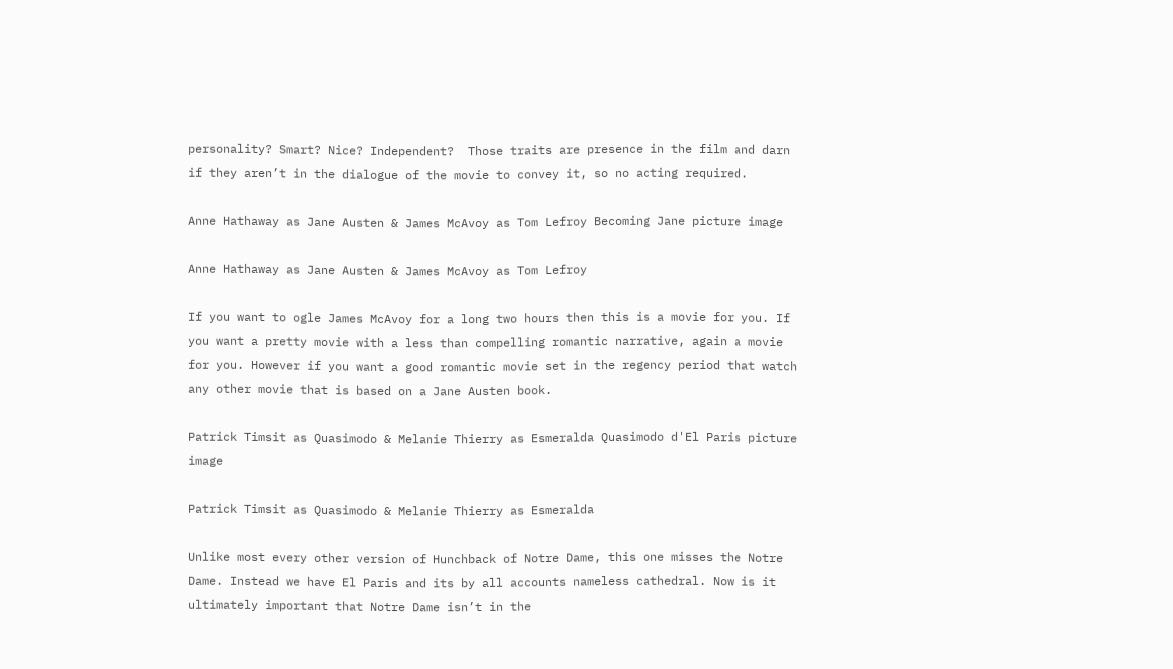personality? Smart? Nice? Independent?  Those traits are presence in the film and darn if they aren’t in the dialogue of the movie to convey it, so no acting required.

Anne Hathaway as Jane Austen & James McAvoy as Tom Lefroy Becoming Jane picture image

Anne Hathaway as Jane Austen & James McAvoy as Tom Lefroy

If you want to ogle James McAvoy for a long two hours then this is a movie for you. If you want a pretty movie with a less than compelling romantic narrative, again a movie for you. However if you want a good romantic movie set in the regency period that watch any other movie that is based on a Jane Austen book.

Patrick Timsit as Quasimodo & Melanie Thierry as Esmeralda Quasimodo d'El Paris picture image

Patrick Timsit as Quasimodo & Melanie Thierry as Esmeralda

Unlike most every other version of Hunchback of Notre Dame, this one misses the Notre Dame. Instead we have El Paris and its by all accounts nameless cathedral. Now is it ultimately important that Notre Dame isn’t in the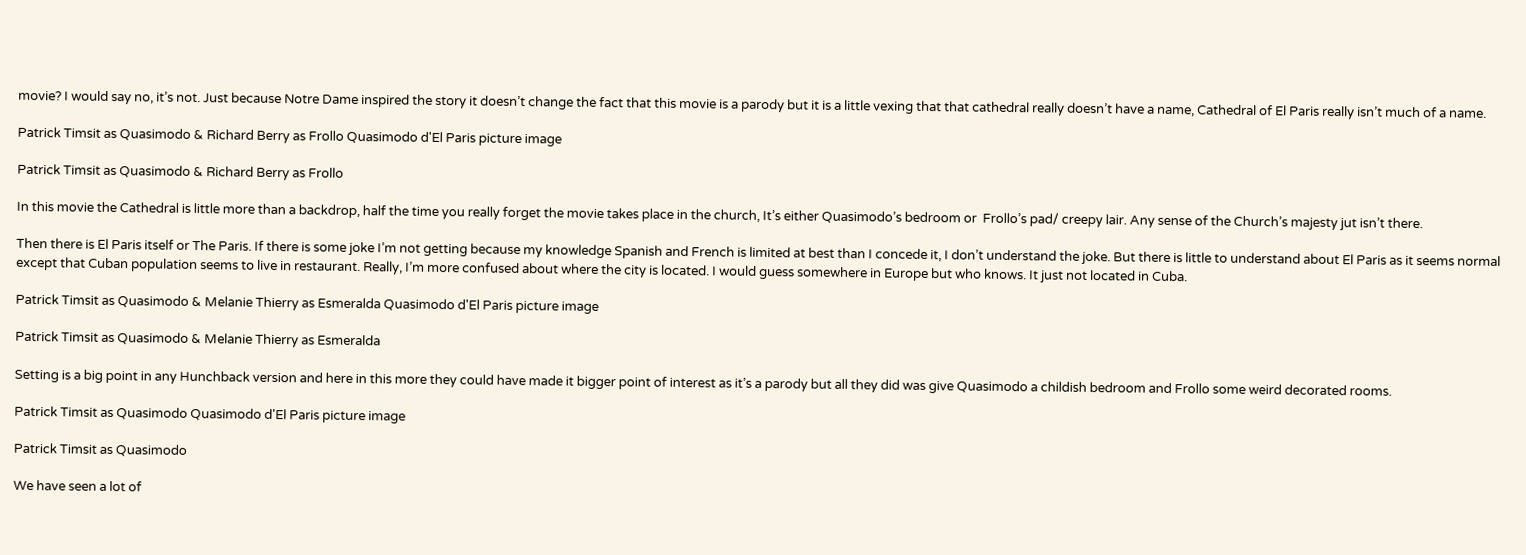movie? I would say no, it’s not. Just because Notre Dame inspired the story it doesn’t change the fact that this movie is a parody but it is a little vexing that that cathedral really doesn’t have a name, Cathedral of El Paris really isn’t much of a name.

Patrick Timsit as Quasimodo & Richard Berry as Frollo Quasimodo d'El Paris picture image

Patrick Timsit as Quasimodo & Richard Berry as Frollo

In this movie the Cathedral is little more than a backdrop, half the time you really forget the movie takes place in the church, It’s either Quasimodo’s bedroom or  Frollo’s pad/ creepy lair. Any sense of the Church’s majesty jut isn’t there.

Then there is El Paris itself or The Paris. If there is some joke I’m not getting because my knowledge Spanish and French is limited at best than I concede it, I don’t understand the joke. But there is little to understand about El Paris as it seems normal except that Cuban population seems to live in restaurant. Really, I’m more confused about where the city is located. I would guess somewhere in Europe but who knows. It just not located in Cuba.

Patrick Timsit as Quasimodo & Melanie Thierry as Esmeralda Quasimodo d'El Paris picture image

Patrick Timsit as Quasimodo & Melanie Thierry as Esmeralda

Setting is a big point in any Hunchback version and here in this more they could have made it bigger point of interest as it’s a parody but all they did was give Quasimodo a childish bedroom and Frollo some weird decorated rooms.

Patrick Timsit as Quasimodo Quasimodo d'El Paris picture image

Patrick Timsit as Quasimodo

We have seen a lot of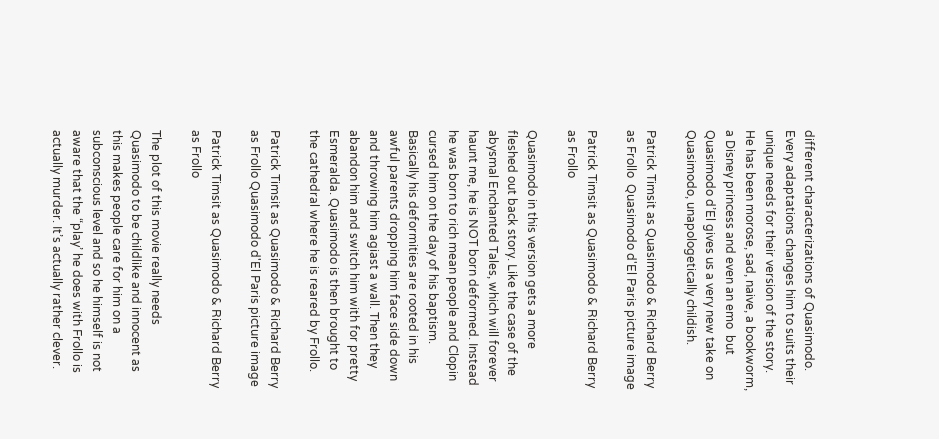different characterizations of Quasimodo. Every adaptations changes him to suits their unique needs for their version of the story.  He has been morose, sad, naive, a bookworm, a Disney princess and even an emo  but Quasimodo d’El gives us a very new take on Quasimodo, unapologetically childish.

Patrick Timsit as Quasimodo & Richard Berry as Frollo  Quasimodo d'El Paris picture image

Patrick Timsit as Quasimodo & Richard Berry as Frollo

Quasimodo in this version gets a more fleshed out back story. Like the case of the abysmal Enchanted Tales, which will forever haunt me, he is NOT born deformed. Instead he was born to rich mean people and Clopin cursed him on the day of his baptism. Basically his deformities are rooted in his awful parents dropping him face side down and throwing him agiast a wall. Then they abandon him and switch him with for pretty Esmeralda. Quasimodo is then brought to the cathedral where he is reared by Frollo.

Patrick Timsit as Quasimodo & Richard Berry as Frollo Quasimodo d'El Paris picture image

Patrick Timsit as Quasimodo & Richard Berry as Frollo

The plot of this movie really needs Quasimodo to be childlike and innocent as this makes people care for him on a subconscious level and so he himself is not aware that the “play’ he does with Frollo is actually murder. It’s actually rather clever.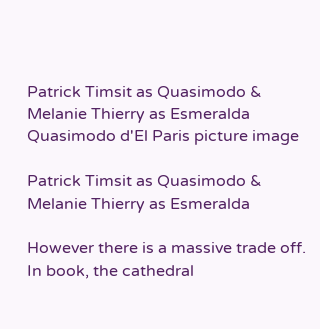Patrick Timsit as Quasimodo & Melanie Thierry as Esmeralda Quasimodo d'El Paris picture image

Patrick Timsit as Quasimodo & Melanie Thierry as Esmeralda

However there is a massive trade off. In book, the cathedral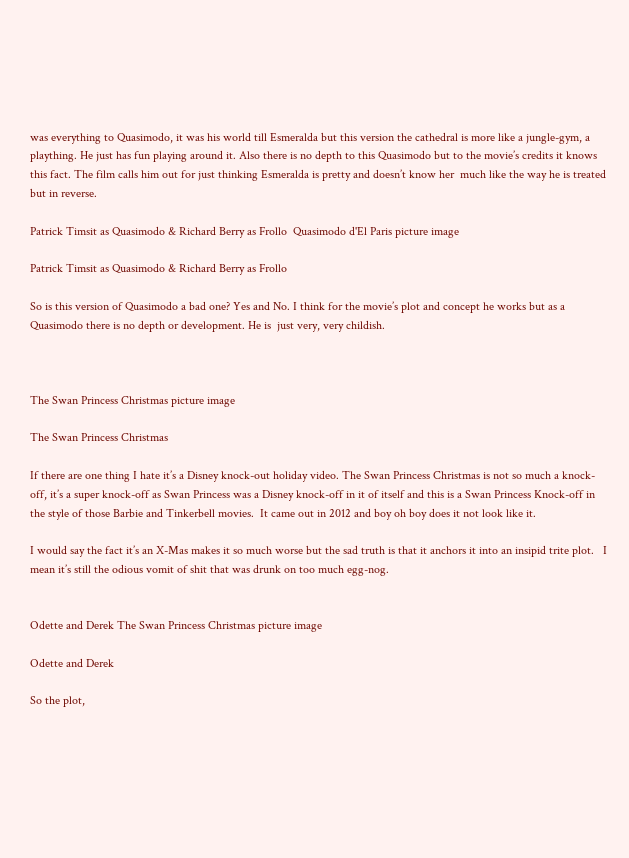was everything to Quasimodo, it was his world till Esmeralda but this version the cathedral is more like a jungle-gym, a plaything. He just has fun playing around it. Also there is no depth to this Quasimodo but to the movie’s credits it knows this fact. The film calls him out for just thinking Esmeralda is pretty and doesn’t know her  much like the way he is treated but in reverse.

Patrick Timsit as Quasimodo & Richard Berry as Frollo  Quasimodo d'El Paris picture image

Patrick Timsit as Quasimodo & Richard Berry as Frollo

So is this version of Quasimodo a bad one? Yes and No. I think for the movie’s plot and concept he works but as a Quasimodo there is no depth or development. He is  just very, very childish.



The Swan Princess Christmas picture image

The Swan Princess Christmas

If there are one thing I hate it’s a Disney knock-out holiday video. The Swan Princess Christmas is not so much a knock-off, it’s a super knock-off as Swan Princess was a Disney knock-off in it of itself and this is a Swan Princess Knock-off in the style of those Barbie and Tinkerbell movies.  It came out in 2012 and boy oh boy does it not look like it.

I would say the fact it’s an X-Mas makes it so much worse but the sad truth is that it anchors it into an insipid trite plot.   I mean it’s still the odious vomit of shit that was drunk on too much egg-nog.


Odette and Derek The Swan Princess Christmas picture image

Odette and Derek

So the plot,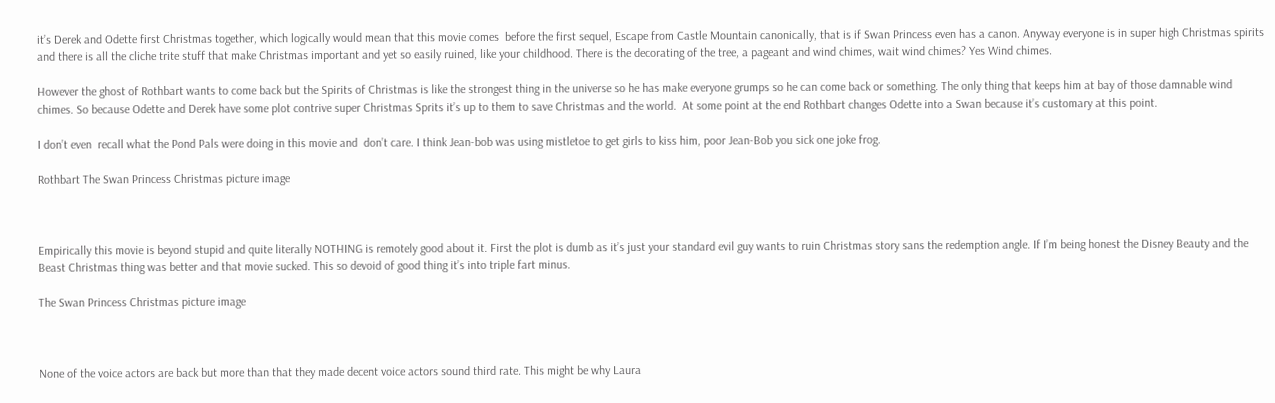it’s Derek and Odette first Christmas together, which logically would mean that this movie comes  before the first sequel, Escape from Castle Mountain canonically, that is if Swan Princess even has a canon. Anyway everyone is in super high Christmas spirits and there is all the cliche trite stuff that make Christmas important and yet so easily ruined, like your childhood. There is the decorating of the tree, a pageant and wind chimes, wait wind chimes? Yes Wind chimes.

However the ghost of Rothbart wants to come back but the Spirits of Christmas is like the strongest thing in the universe so he has make everyone grumps so he can come back or something. The only thing that keeps him at bay of those damnable wind chimes. So because Odette and Derek have some plot contrive super Christmas Sprits it’s up to them to save Christmas and the world.  At some point at the end Rothbart changes Odette into a Swan because it’s customary at this point.

I don’t even  recall what the Pond Pals were doing in this movie and  don’t care. I think Jean-bob was using mistletoe to get girls to kiss him, poor Jean-Bob you sick one joke frog.

Rothbart The Swan Princess Christmas picture image



Empirically this movie is beyond stupid and quite literally NOTHING is remotely good about it. First the plot is dumb as it’s just your standard evil guy wants to ruin Christmas story sans the redemption angle. If I’m being honest the Disney Beauty and the Beast Christmas thing was better and that movie sucked. This so devoid of good thing it’s into triple fart minus.

The Swan Princess Christmas picture image



None of the voice actors are back but more than that they made decent voice actors sound third rate. This might be why Laura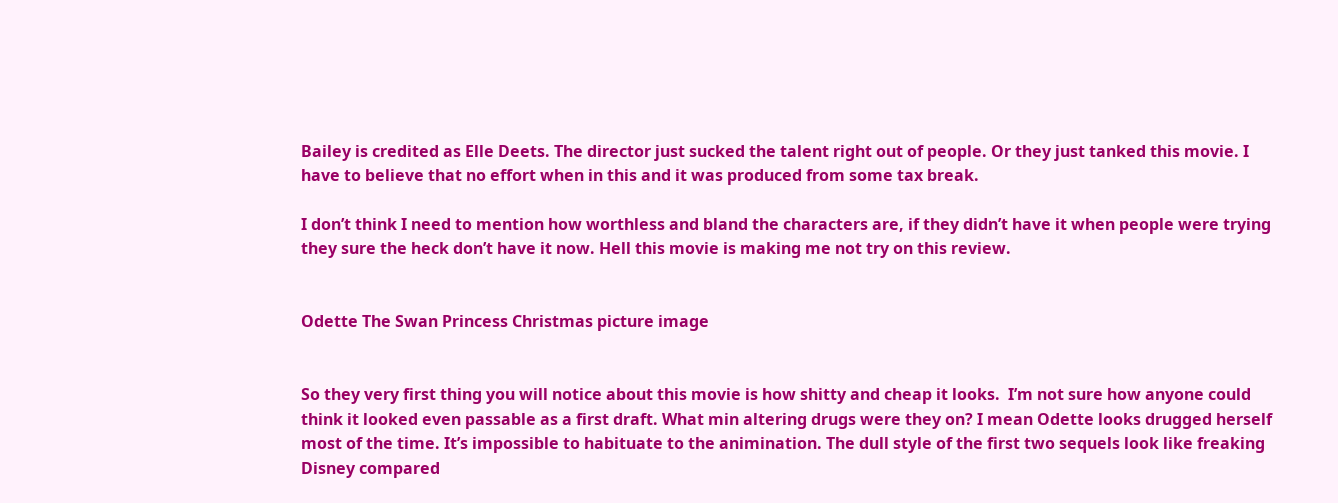Bailey is credited as Elle Deets. The director just sucked the talent right out of people. Or they just tanked this movie. I have to believe that no effort when in this and it was produced from some tax break.

I don’t think I need to mention how worthless and bland the characters are, if they didn’t have it when people were trying they sure the heck don’t have it now. Hell this movie is making me not try on this review.


Odette The Swan Princess Christmas picture image


So they very first thing you will notice about this movie is how shitty and cheap it looks.  I’m not sure how anyone could think it looked even passable as a first draft. What min altering drugs were they on? I mean Odette looks drugged herself most of the time. It’s impossible to habituate to the animination. The dull style of the first two sequels look like freaking Disney compared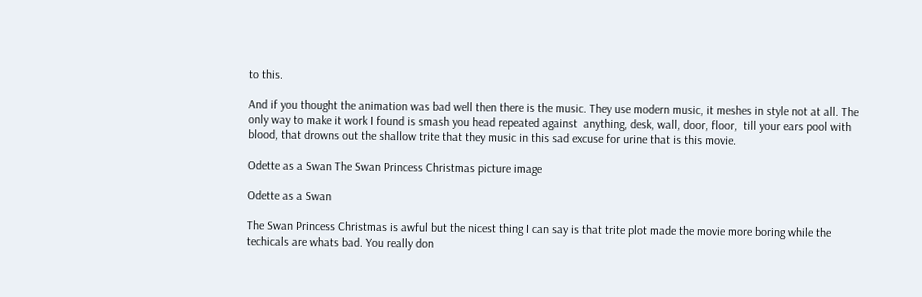to this.

And if you thought the animation was bad well then there is the music. They use modern music, it meshes in style not at all. The only way to make it work I found is smash you head repeated against  anything, desk, wall, door, floor,  till your ears pool with blood, that drowns out the shallow trite that they music in this sad excuse for urine that is this movie.

Odette as a Swan The Swan Princess Christmas picture image

Odette as a Swan

The Swan Princess Christmas is awful but the nicest thing I can say is that trite plot made the movie more boring while the techicals are whats bad. You really don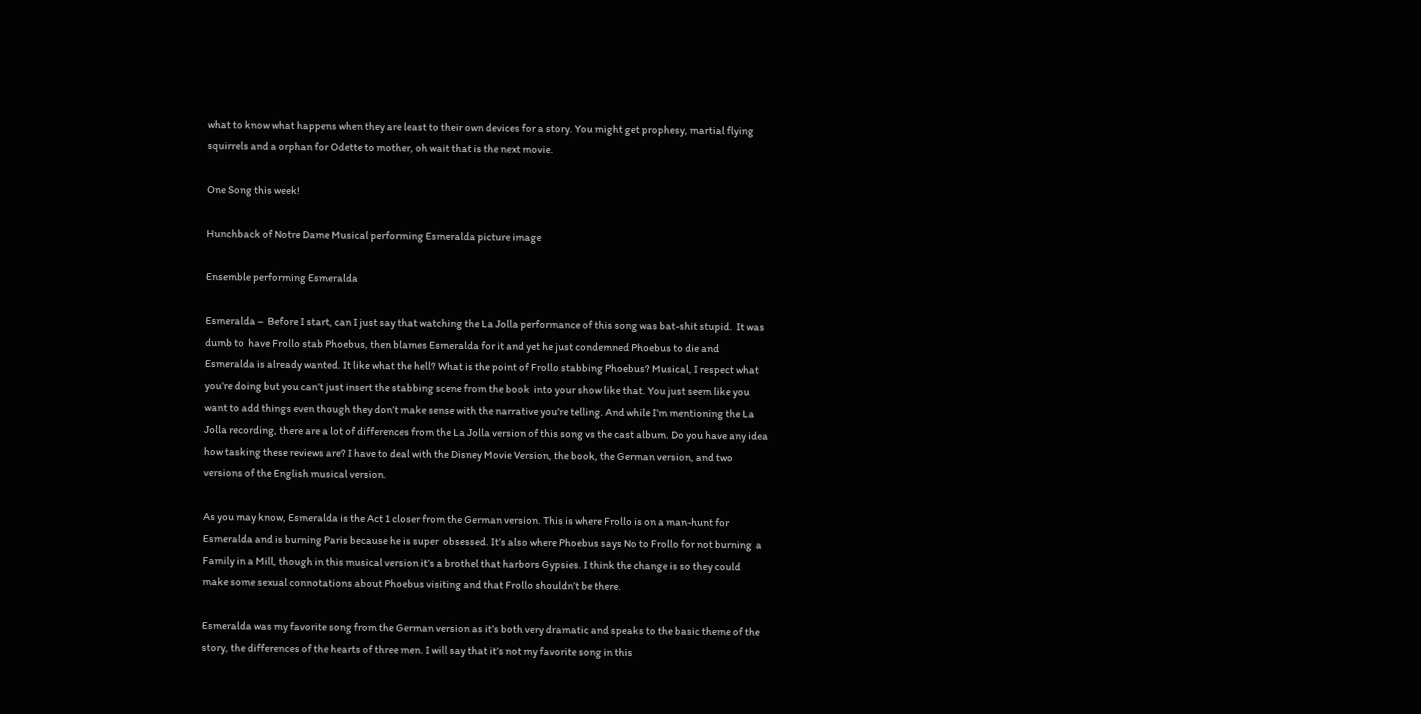what to know what happens when they are least to their own devices for a story. You might get prophesy, martial flying squirrels and a orphan for Odette to mother, oh wait that is the next movie.

One Song this week!

Hunchback of Notre Dame Musical performing Esmeralda picture image

Ensemble performing Esmeralda

Esmeralda –  Before I start, can I just say that watching the La Jolla performance of this song was bat-shit stupid.  It was dumb to  have Frollo stab Phoebus, then blames Esmeralda for it and yet he just condemned Phoebus to die and Esmeralda is already wanted. It like what the hell? What is the point of Frollo stabbing Phoebus? Musical, I respect what you’re doing but you can’t just insert the stabbing scene from the book  into your show like that. You just seem like you want to add things even though they don’t make sense with the narrative you’re telling. And while I’m mentioning the La Jolla recording, there are a lot of differences from the La Jolla version of this song vs the cast album. Do you have any idea how tasking these reviews are? I have to deal with the Disney Movie Version, the book, the German version, and two versions of the English musical version.

As you may know, Esmeralda is the Act 1 closer from the German version. This is where Frollo is on a man-hunt for Esmeralda and is burning Paris because he is super  obsessed. It’s also where Phoebus says No to Frollo for not burning  a Family in a Mill, though in this musical version it’s a brothel that harbors Gypsies. I think the change is so they could make some sexual connotations about Phoebus visiting and that Frollo shouldn’t be there.

Esmeralda was my favorite song from the German version as it’s both very dramatic and speaks to the basic theme of the story, the differences of the hearts of three men. I will say that it’s not my favorite song in this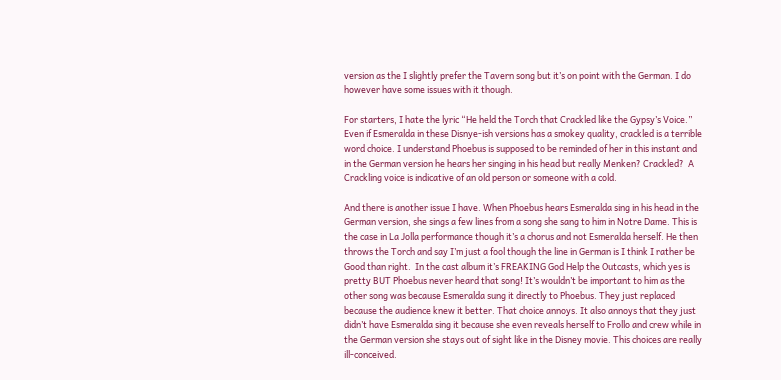version as the I slightly prefer the Tavern song but it’s on point with the German. I do however have some issues with it though.

For starters, I hate the lyric “He held the Torch that Crackled like the Gypsy’s Voice.”   Even if Esmeralda in these Disnye-ish versions has a smokey quality, crackled is a terrible word choice. I understand Phoebus is supposed to be reminded of her in this instant and in the German version he hears her singing in his head but really Menken? Crackled?  A Crackling voice is indicative of an old person or someone with a cold.

And there is another issue I have. When Phoebus hears Esmeralda sing in his head in the German version, she sings a few lines from a song she sang to him in Notre Dame. This is the case in La Jolla performance though it’s a chorus and not Esmeralda herself. He then throws the Torch and say I’m just a fool though the line in German is I think I rather be Good than right.  In the cast album it’s FREAKING God Help the Outcasts, which yes is pretty BUT Phoebus never heard that song! It’s wouldn’t be important to him as the other song was because Esmeralda sung it directly to Phoebus. They just replaced  because the audience knew it better. That choice annoys. It also annoys that they just didn’t have Esmeralda sing it because she even reveals herself to Frollo and crew while in the German version she stays out of sight like in the Disney movie. This choices are really ill-conceived.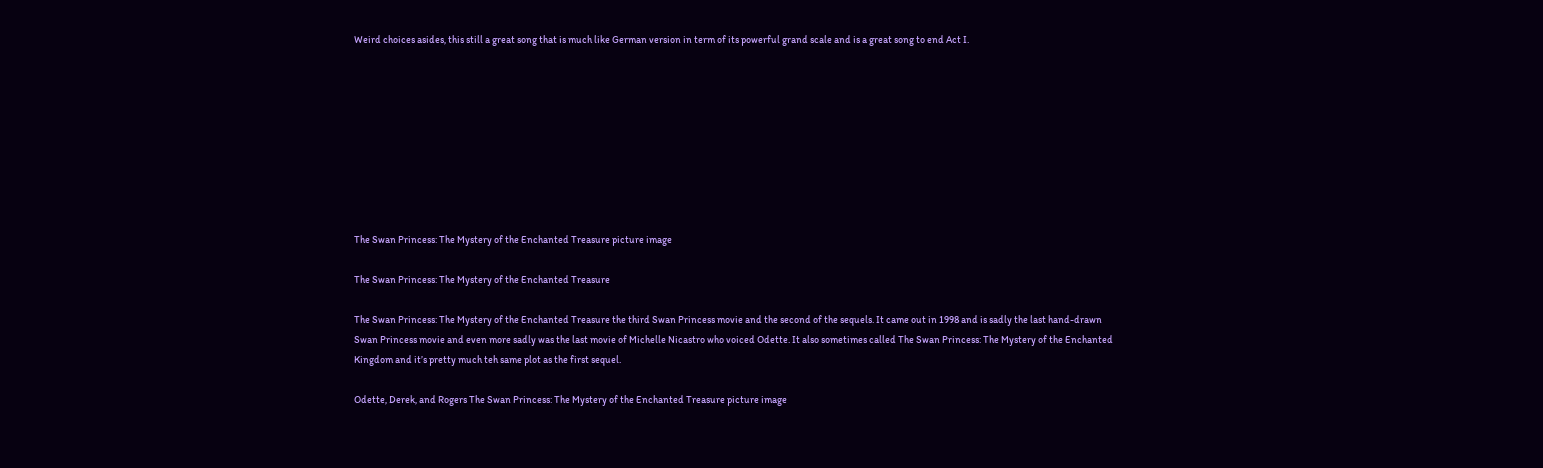Weird choices asides, this still a great song that is much like German version in term of its powerful grand scale and is a great song to end Act I.









The Swan Princess: The Mystery of the Enchanted Treasure picture image

The Swan Princess: The Mystery of the Enchanted Treasure

The Swan Princess: The Mystery of the Enchanted Treasure the third Swan Princess movie and the second of the sequels. It came out in 1998 and is sadly the last hand-drawn Swan Princess movie and even more sadly was the last movie of Michelle Nicastro who voiced Odette. It also sometimes called The Swan Princess: The Mystery of the Enchanted Kingdom and it’s pretty much teh same plot as the first sequel.

Odette, Derek, and Rogers The Swan Princess: The Mystery of the Enchanted Treasure picture image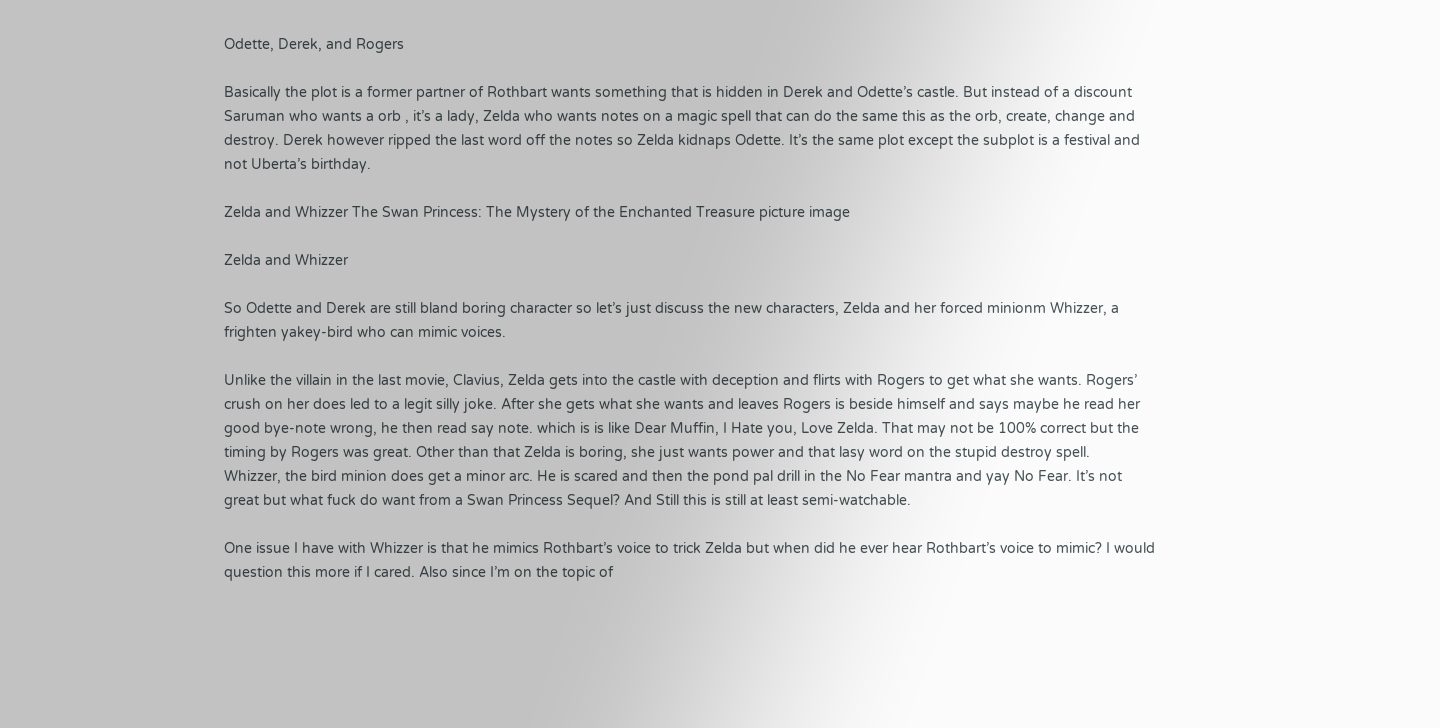Odette, Derek, and Rogers

Basically the plot is a former partner of Rothbart wants something that is hidden in Derek and Odette’s castle. But instead of a discount Saruman who wants a orb , it’s a lady, Zelda who wants notes on a magic spell that can do the same this as the orb, create, change and destroy. Derek however ripped the last word off the notes so Zelda kidnaps Odette. It’s the same plot except the subplot is a festival and not Uberta’s birthday.

Zelda and Whizzer The Swan Princess: The Mystery of the Enchanted Treasure picture image

Zelda and Whizzer

So Odette and Derek are still bland boring character so let’s just discuss the new characters, Zelda and her forced minionm Whizzer, a frighten yakey-bird who can mimic voices.

Unlike the villain in the last movie, Clavius, Zelda gets into the castle with deception and flirts with Rogers to get what she wants. Rogers’ crush on her does led to a legit silly joke. After she gets what she wants and leaves Rogers is beside himself and says maybe he read her good bye-note wrong, he then read say note. which is is like Dear Muffin, I Hate you, Love Zelda. That may not be 100% correct but the timing by Rogers was great. Other than that Zelda is boring, she just wants power and that lasy word on the stupid destroy spell.
Whizzer, the bird minion does get a minor arc. He is scared and then the pond pal drill in the No Fear mantra and yay No Fear. It’s not great but what fuck do want from a Swan Princess Sequel? And Still this is still at least semi-watchable.

One issue I have with Whizzer is that he mimics Rothbart’s voice to trick Zelda but when did he ever hear Rothbart’s voice to mimic? I would question this more if I cared. Also since I’m on the topic of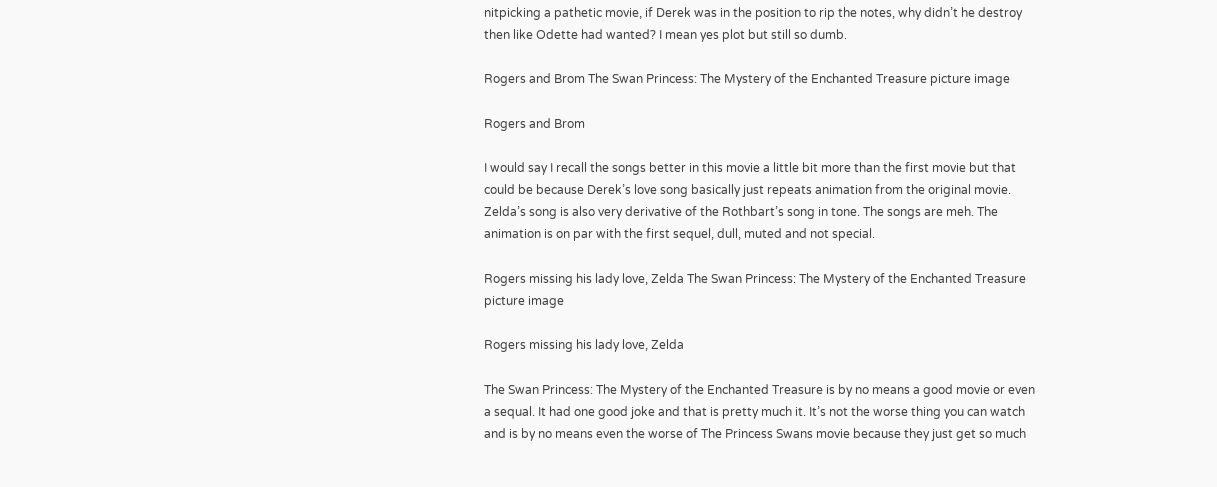nitpicking a pathetic movie, if Derek was in the position to rip the notes, why didn’t he destroy then like Odette had wanted? I mean yes plot but still so dumb.

Rogers and Brom The Swan Princess: The Mystery of the Enchanted Treasure picture image

Rogers and Brom

I would say I recall the songs better in this movie a little bit more than the first movie but that could be because Derek’s love song basically just repeats animation from the original movie. Zelda’s song is also very derivative of the Rothbart’s song in tone. The songs are meh. The animation is on par with the first sequel, dull, muted and not special.

Rogers missing his lady love, Zelda The Swan Princess: The Mystery of the Enchanted Treasure picture image

Rogers missing his lady love, Zelda

The Swan Princess: The Mystery of the Enchanted Treasure is by no means a good movie or even a sequal. It had one good joke and that is pretty much it. It’s not the worse thing you can watch and is by no means even the worse of The Princess Swans movie because they just get so much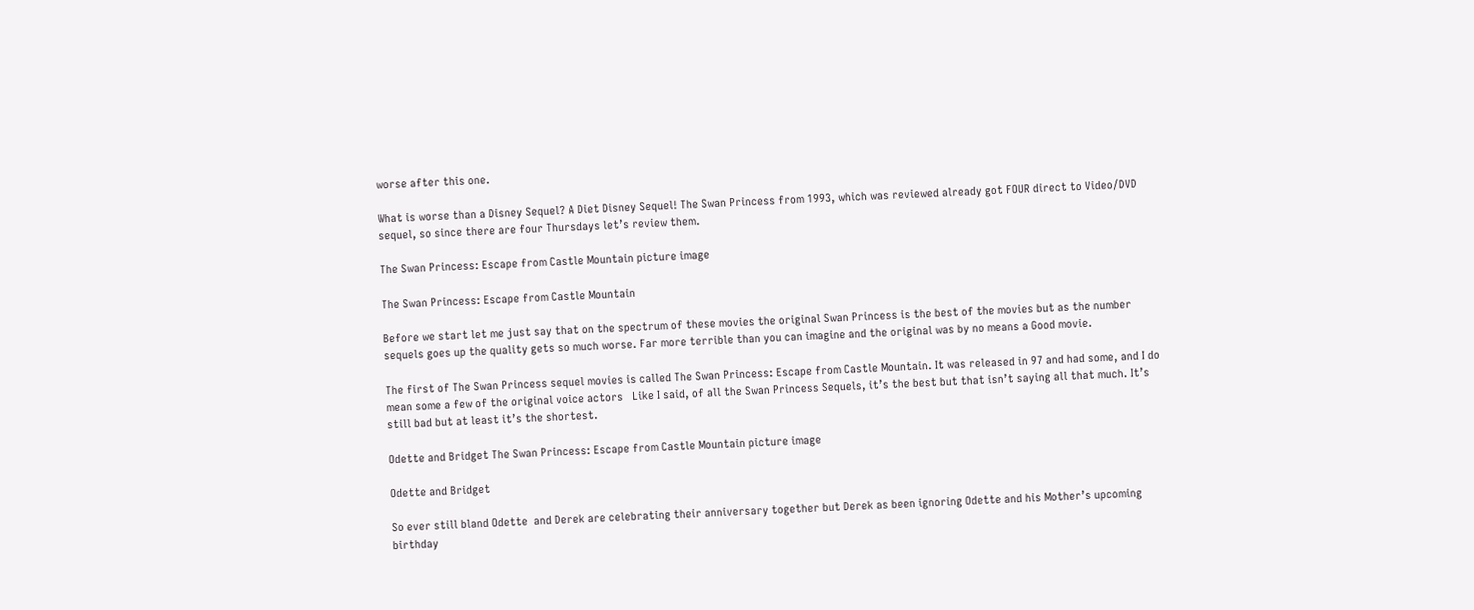worse after this one.

What is worse than a Disney Sequel? A Diet Disney Sequel! The Swan Princess from 1993, which was reviewed already got FOUR direct to Video/DVD sequel, so since there are four Thursdays let’s review them.

The Swan Princess: Escape from Castle Mountain picture image

The Swan Princess: Escape from Castle Mountain

Before we start let me just say that on the spectrum of these movies the original Swan Princess is the best of the movies but as the number sequels goes up the quality gets so much worse. Far more terrible than you can imagine and the original was by no means a Good movie.

The first of The Swan Princess sequel movies is called The Swan Princess: Escape from Castle Mountain. It was released in 97 and had some, and I do mean some a few of the original voice actors   Like I said, of all the Swan Princess Sequels, it’s the best but that isn’t saying all that much. It’s still bad but at least it’s the shortest.

Odette and Bridget The Swan Princess: Escape from Castle Mountain picture image

Odette and Bridget

So ever still bland Odette  and Derek are celebrating their anniversary together but Derek as been ignoring Odette and his Mother’s upcoming birthday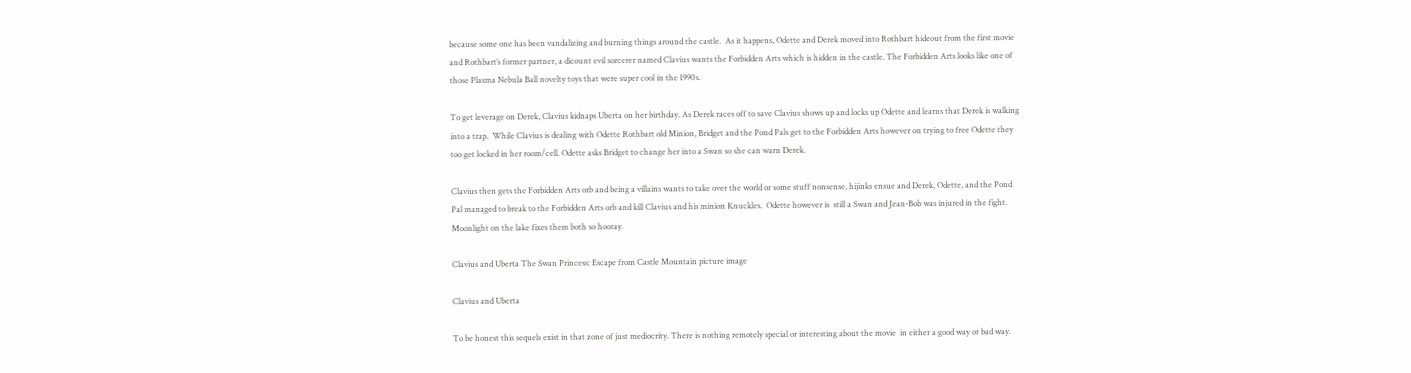because some one has been vandalizing and burning things around the castle.  As it happens, Odette and Derek moved into Rothbart hideout from the first movie and Rothbart’s former partner, a dicount evil sorcerer named Clavius wants the Forbidden Arts which is hidden in the castle. The Forbidden Arts looks like one of those Plasma Nebula Ball novelty toys that were super cool in the 1990s.

To get leverage on Derek, Clavius kidnaps Uberta on her birthday. As Derek races off to save Clavius shows up and locks up Odette and learns that Derek is walking into a trap.  While Clavius is dealing with Odette Rothbart old Minion, Bridget and the Pond Pals get to the Forbidden Arts however on trying to free Odette they too get locked in her room/cell. Odette asks Bridget to change her into a Swan so she can warn Derek.

Clavius then gets the Forbidden Arts orb and being a villains wants to take over the world or some stuff nonsense, hijinks ensue and Derek, Odette, and the Pond Pal managed to break to the Forbidden Arts orb and kill Clavius and his minion Knuckles.  Odette however is  still a Swan and Jean-Bob was injured in the fight. Moonlight on the lake fixes them both so hooray.

Clavius and Uberta The Swan Princess: Escape from Castle Mountain picture image

Clavius and Uberta

To be honest this sequels exist in that zone of just mediocrity. There is nothing remotely special or interesting about the movie  in either a good way or bad way.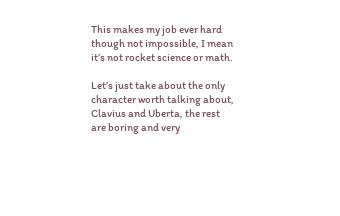This makes my job ever hard though not impossible, I mean it’s not rocket science or math.

Let’s just take about the only character worth talking about, Clavius and Uberta, the rest are boring and very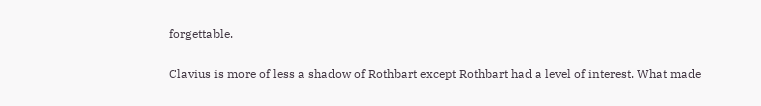forgettable.

Clavius is more of less a shadow of Rothbart except Rothbart had a level of interest. What made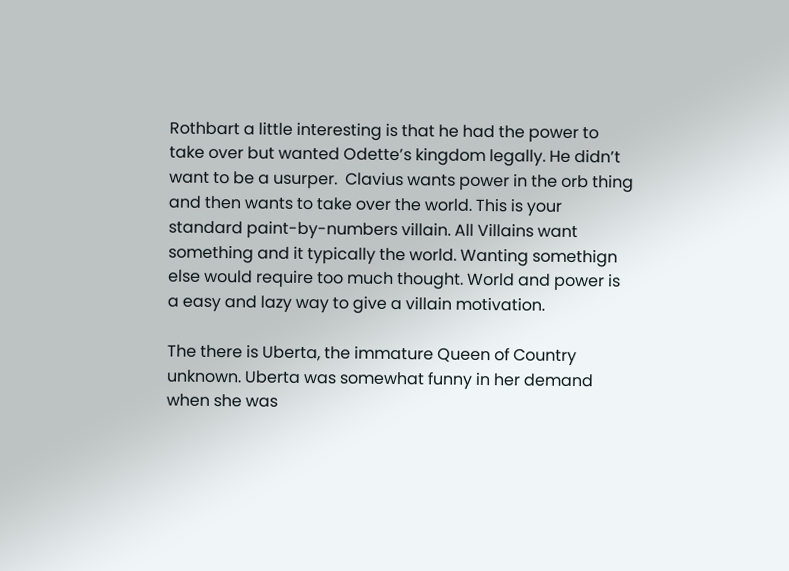Rothbart a little interesting is that he had the power to take over but wanted Odette’s kingdom legally. He didn’t want to be a usurper.  Clavius wants power in the orb thing and then wants to take over the world. This is your standard paint-by-numbers villain. All Villains want something and it typically the world. Wanting somethign else would require too much thought. World and power is a easy and lazy way to give a villain motivation.

The there is Uberta, the immature Queen of Country unknown. Uberta was somewhat funny in her demand when she was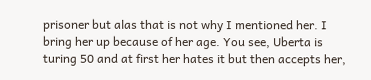prisoner but alas that is not why I mentioned her. I bring her up because of her age. You see, Uberta is turing 50 and at first her hates it but then accepts her,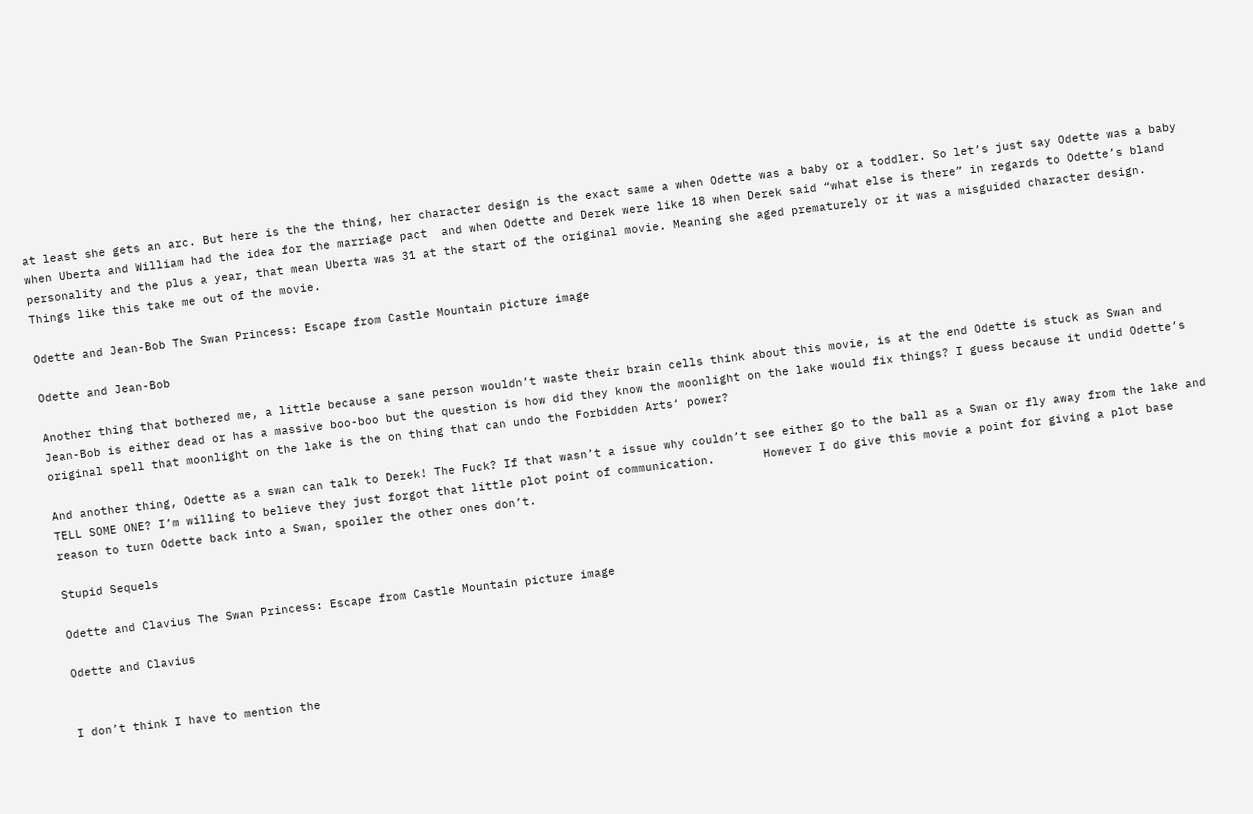at least she gets an arc. But here is the the thing, her character design is the exact same a when Odette was a baby or a toddler. So let’s just say Odette was a baby when Uberta and William had the idea for the marriage pact  and when Odette and Derek were like 18 when Derek said “what else is there” in regards to Odette’s bland personality and the plus a year, that mean Uberta was 31 at the start of the original movie. Meaning she aged prematurely or it was a misguided character design. Things like this take me out of the movie.

Odette and Jean-Bob The Swan Princess: Escape from Castle Mountain picture image

Odette and Jean-Bob

Another thing that bothered me, a little because a sane person wouldn’t waste their brain cells think about this movie, is at the end Odette is stuck as Swan and Jean-Bob is either dead or has a massive boo-boo but the question is how did they know the moonlight on the lake would fix things? I guess because it undid Odette’s original spell that moonlight on the lake is the on thing that can undo the Forbidden Arts‘ power?

And another thing, Odette as a swan can talk to Derek! The Fuck? If that wasn’t a issue why couldn’t see either go to the ball as a Swan or fly away from the lake and TELL SOME ONE? I’m willing to believe they just forgot that little plot point of communication.       However I do give this movie a point for giving a plot base reason to turn Odette back into a Swan, spoiler the other ones don’t.

Stupid Sequels

Odette and Clavius The Swan Princess: Escape from Castle Mountain picture image

Odette and Clavius


I don’t think I have to mention the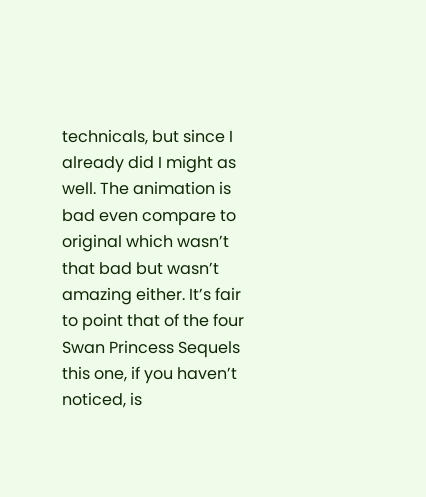technicals, but since I already did I might as well. The animation is bad even compare to original which wasn’t that bad but wasn’t amazing either. It’s fair to point that of the four Swan Princess Sequels this one, if you haven’t noticed, is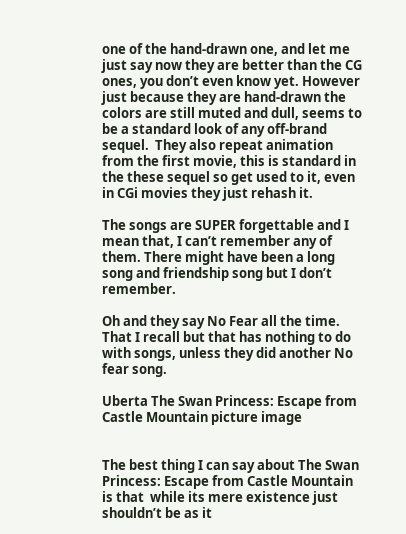one of the hand-drawn one, and let me just say now they are better than the CG ones, you don’t even know yet. However just because they are hand-drawn the colors are still muted and dull, seems to be a standard look of any off-brand sequel.  They also repeat animation from the first movie, this is standard in the these sequel so get used to it, even in CGi movies they just rehash it.

The songs are SUPER forgettable and I mean that, I can’t remember any of them. There might have been a long song and friendship song but I don’t remember.

Oh and they say No Fear all the time. That I recall but that has nothing to do with songs, unless they did another No fear song.

Uberta The Swan Princess: Escape from Castle Mountain picture image


The best thing I can say about The Swan Princess: Escape from Castle Mountain is that  while its mere existence just shouldn’t be as it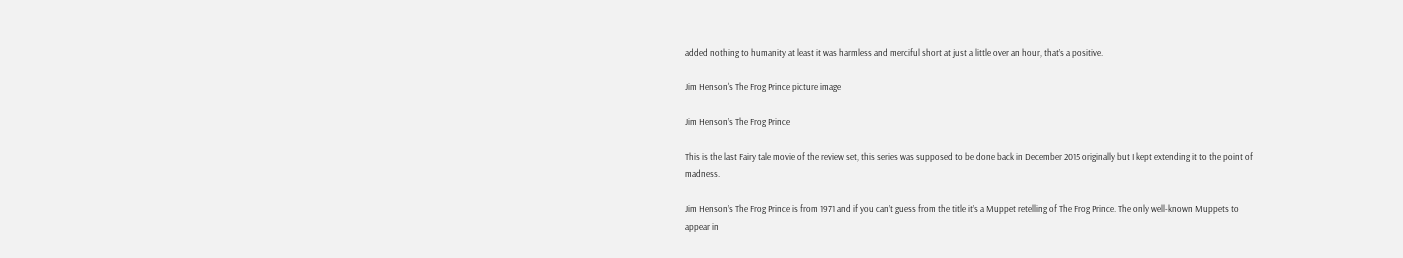added nothing to humanity at least it was harmless and merciful short at just a little over an hour, that’s a positive.

Jim Henson's The Frog Prince picture image

Jim Henson’s The Frog Prince

This is the last Fairy tale movie of the review set, this series was supposed to be done back in December 2015 originally but I kept extending it to the point of madness.

Jim Henson’s The Frog Prince is from 1971 and if you can’t guess from the title it’s a Muppet retelling of The Frog Prince. The only well-known Muppets to appear in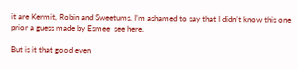it are Kermit, Robin and Sweetums. I’m ashamed to say that I didn’t know this one prior a guess made by Esmee  see here.

But is it that good even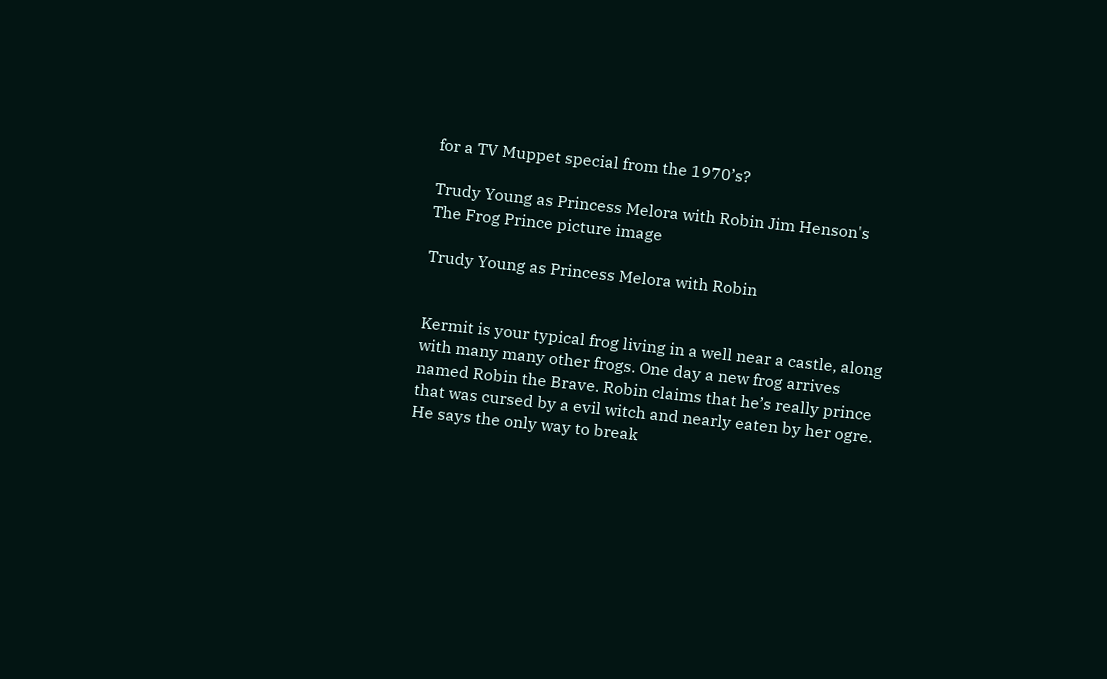for a TV Muppet special from the 1970’s?

Trudy Young as Princess Melora with Robin Jim Henson's The Frog Prince picture image

Trudy Young as Princess Melora with Robin


Kermit is your typical frog living in a well near a castle, along with many many other frogs. One day a new frog arrives named Robin the Brave. Robin claims that he’s really prince that was cursed by a evil witch and nearly eaten by her ogre. He says the only way to break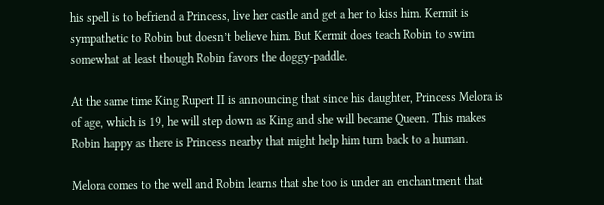his spell is to befriend a Princess, live her castle and get a her to kiss him. Kermit is sympathetic to Robin but doesn’t believe him. But Kermit does teach Robin to swim somewhat at least though Robin favors the doggy-paddle.

At the same time King Rupert II is announcing that since his daughter, Princess Melora is of age, which is 19, he will step down as King and she will became Queen. This makes Robin happy as there is Princess nearby that might help him turn back to a human.

Melora comes to the well and Robin learns that she too is under an enchantment that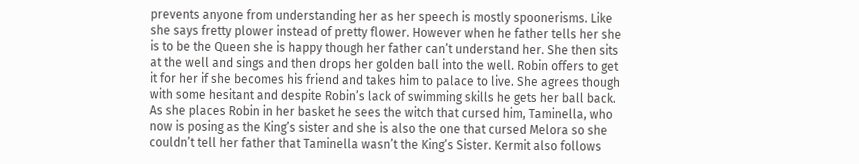prevents anyone from understanding her as her speech is mostly spoonerisms. Like she says fretty plower instead of pretty flower. However when he father tells her she is to be the Queen she is happy though her father can’t understand her. She then sits at the well and sings and then drops her golden ball into the well. Robin offers to get it for her if she becomes his friend and takes him to palace to live. She agrees though with some hesitant and despite Robin’s lack of swimming skills he gets her ball back. As she places Robin in her basket he sees the witch that cursed him, Taminella, who now is posing as the King’s sister and she is also the one that cursed Melora so she couldn’t tell her father that Taminella wasn’t the King’s Sister. Kermit also follows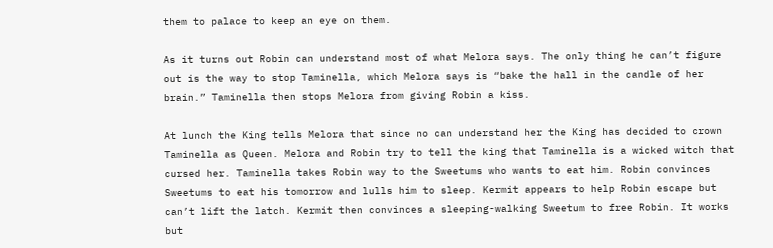them to palace to keep an eye on them.

As it turns out Robin can understand most of what Melora says. The only thing he can’t figure out is the way to stop Taminella, which Melora says is “bake the hall in the candle of her brain.” Taminella then stops Melora from giving Robin a kiss.

At lunch the King tells Melora that since no can understand her the King has decided to crown Taminella as Queen. Melora and Robin try to tell the king that Taminella is a wicked witch that cursed her. Taminella takes Robin way to the Sweetums who wants to eat him. Robin convinces Sweetums to eat his tomorrow and lulls him to sleep. Kermit appears to help Robin escape but can’t lift the latch. Kermit then convinces a sleeping-walking Sweetum to free Robin. It works but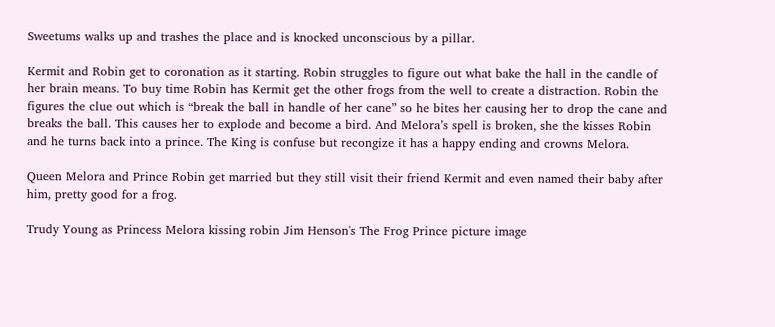Sweetums walks up and trashes the place and is knocked unconscious by a pillar.

Kermit and Robin get to coronation as it starting. Robin struggles to figure out what bake the hall in the candle of her brain means. To buy time Robin has Kermit get the other frogs from the well to create a distraction. Robin the figures the clue out which is “break the ball in handle of her cane” so he bites her causing her to drop the cane and breaks the ball. This causes her to explode and become a bird. And Melora’s spell is broken, she the kisses Robin and he turns back into a prince. The King is confuse but recongize it has a happy ending and crowns Melora.

Queen Melora and Prince Robin get married but they still visit their friend Kermit and even named their baby after him, pretty good for a frog.

Trudy Young as Princess Melora kissing robin Jim Henson's The Frog Prince picture image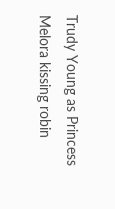Trudy Young as Princess Melora kissing robin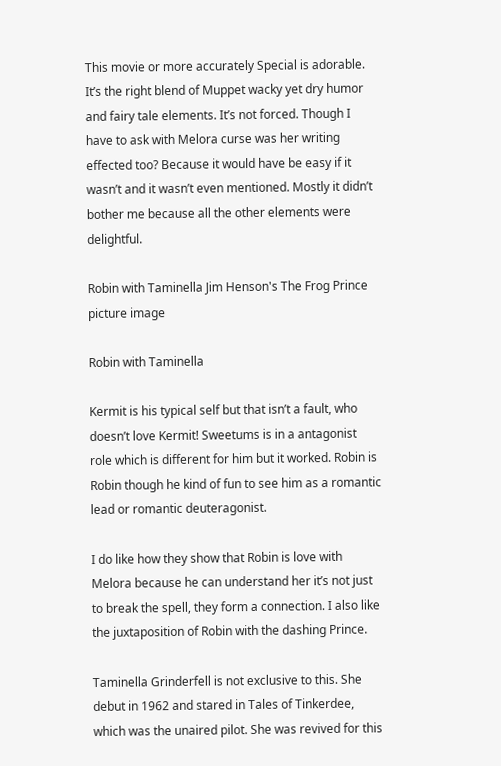This movie or more accurately Special is adorable. It’s the right blend of Muppet wacky yet dry humor and fairy tale elements. It’s not forced. Though I have to ask with Melora curse was her writing effected too? Because it would have be easy if it wasn’t and it wasn’t even mentioned. Mostly it didn’t bother me because all the other elements were delightful.

Robin with Taminella Jim Henson's The Frog Prince picture image

Robin with Taminella

Kermit is his typical self but that isn’t a fault, who doesn’t love Kermit! Sweetums is in a antagonist role which is different for him but it worked. Robin is Robin though he kind of fun to see him as a romantic lead or romantic deuteragonist.

I do like how they show that Robin is love with Melora because he can understand her it’s not just to break the spell, they form a connection. I also like the juxtaposition of Robin with the dashing Prince.

Taminella Grinderfell is not exclusive to this. She debut in 1962 and stared in Tales of Tinkerdee, which was the unaired pilot. She was revived for this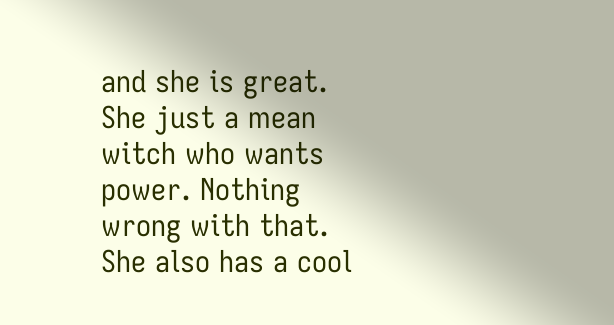and she is great. She just a mean witch who wants power. Nothing wrong with that. She also has a cool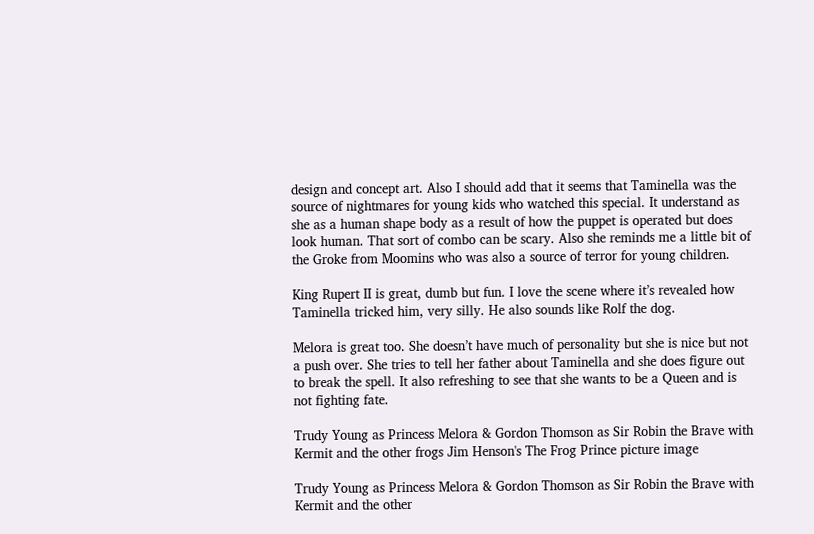design and concept art. Also I should add that it seems that Taminella was the source of nightmares for young kids who watched this special. It understand as she as a human shape body as a result of how the puppet is operated but does look human. That sort of combo can be scary. Also she reminds me a little bit of the Groke from Moomins who was also a source of terror for young children.

King Rupert II is great, dumb but fun. I love the scene where it’s revealed how Taminella tricked him, very silly. He also sounds like Rolf the dog.

Melora is great too. She doesn’t have much of personality but she is nice but not a push over. She tries to tell her father about Taminella and she does figure out to break the spell. It also refreshing to see that she wants to be a Queen and is not fighting fate.

Trudy Young as Princess Melora & Gordon Thomson as Sir Robin the Brave with Kermit and the other frogs Jim Henson's The Frog Prince picture image

Trudy Young as Princess Melora & Gordon Thomson as Sir Robin the Brave with Kermit and the other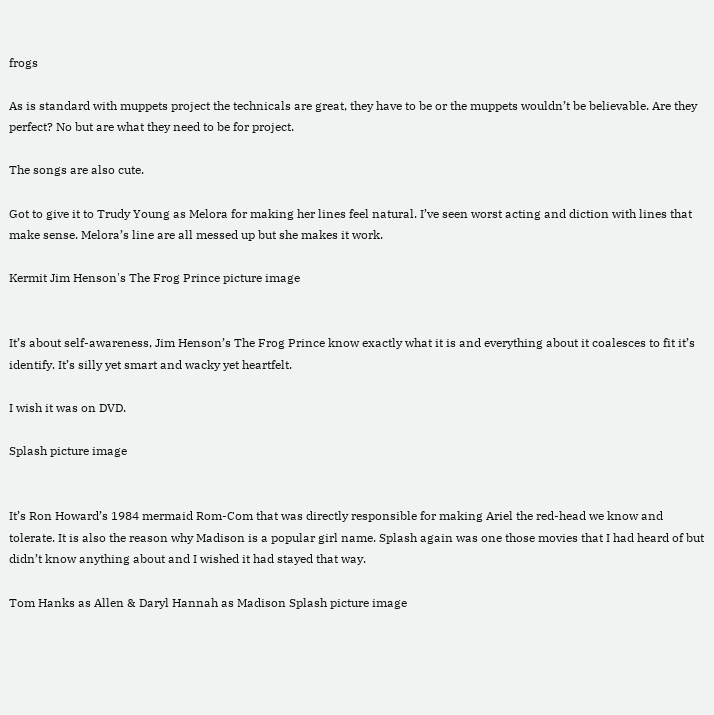frogs

As is standard with muppets project the technicals are great, they have to be or the muppets wouldn’t be believable. Are they perfect? No but are what they need to be for project.

The songs are also cute.

Got to give it to Trudy Young as Melora for making her lines feel natural. I’ve seen worst acting and diction with lines that make sense. Melora’s line are all messed up but she makes it work.

Kermit Jim Henson's The Frog Prince picture image


It’s about self-awareness, Jim Henson’s The Frog Prince know exactly what it is and everything about it coalesces to fit it’s identify. It’s silly yet smart and wacky yet heartfelt.

I wish it was on DVD.

Splash picture image


It’s Ron Howard’s 1984 mermaid Rom-Com that was directly responsible for making Ariel the red-head we know and tolerate. It is also the reason why Madison is a popular girl name. Splash again was one those movies that I had heard of but didn’t know anything about and I wished it had stayed that way.

Tom Hanks as Allen & Daryl Hannah as Madison Splash picture image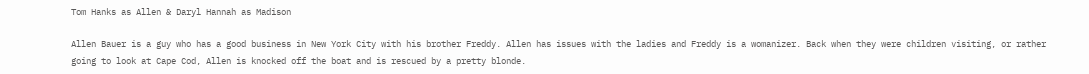Tom Hanks as Allen & Daryl Hannah as Madison

Allen Bauer is a guy who has a good business in New York City with his brother Freddy. Allen has issues with the ladies and Freddy is a womanizer. Back when they were children visiting, or rather going to look at Cape Cod, Allen is knocked off the boat and is rescued by a pretty blonde.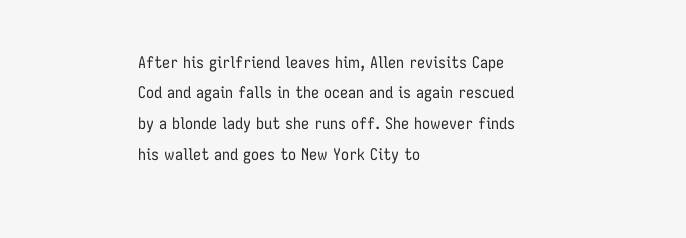After his girlfriend leaves him, Allen revisits Cape Cod and again falls in the ocean and is again rescued by a blonde lady but she runs off. She however finds his wallet and goes to New York City to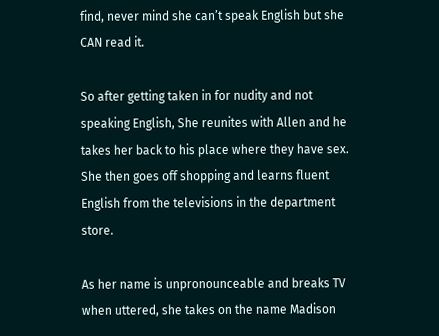find, never mind she can’t speak English but she CAN read it.

So after getting taken in for nudity and not speaking English, She reunites with Allen and he takes her back to his place where they have sex. She then goes off shopping and learns fluent English from the televisions in the department store.

As her name is unpronounceable and breaks TV when uttered, she takes on the name Madison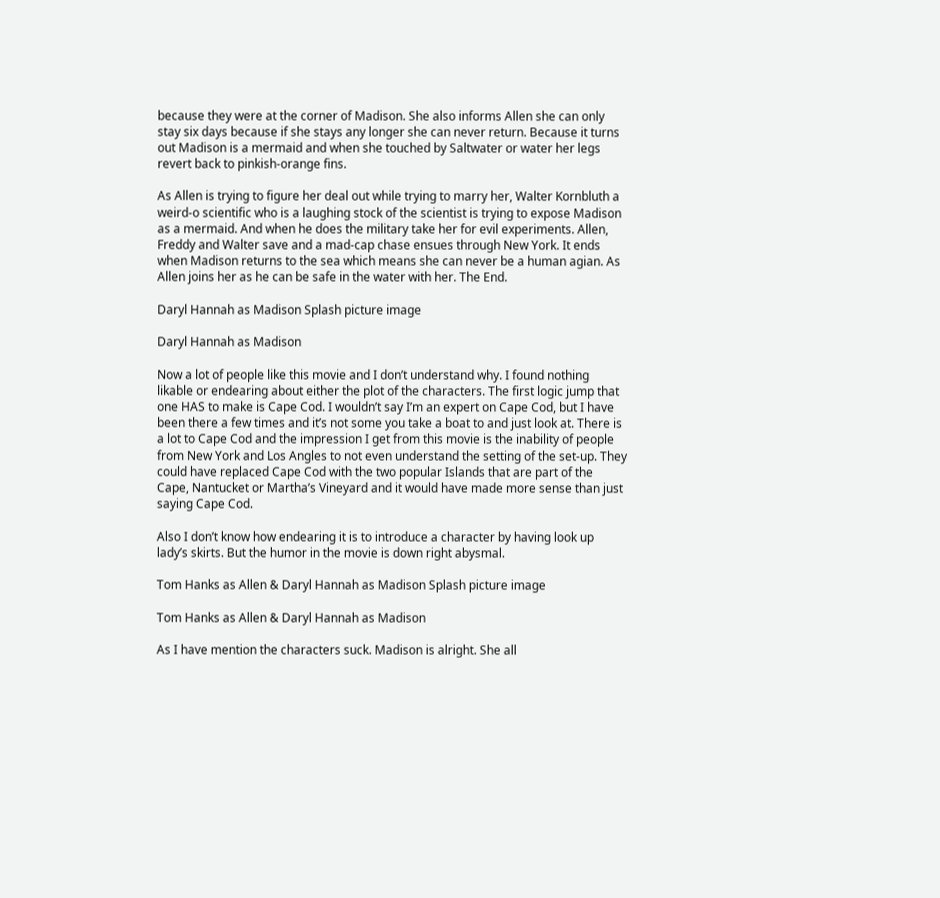because they were at the corner of Madison. She also informs Allen she can only stay six days because if she stays any longer she can never return. Because it turns out Madison is a mermaid and when she touched by Saltwater or water her legs revert back to pinkish-orange fins.

As Allen is trying to figure her deal out while trying to marry her, Walter Kornbluth a weird-o scientific who is a laughing stock of the scientist is trying to expose Madison as a mermaid. And when he does the military take her for evil experiments. Allen, Freddy and Walter save and a mad-cap chase ensues through New York. It ends when Madison returns to the sea which means she can never be a human agian. As Allen joins her as he can be safe in the water with her. The End.

Daryl Hannah as Madison Splash picture image

Daryl Hannah as Madison

Now a lot of people like this movie and I don’t understand why. I found nothing likable or endearing about either the plot of the characters. The first logic jump that one HAS to make is Cape Cod. I wouldn’t say I’m an expert on Cape Cod, but I have been there a few times and it’s not some you take a boat to and just look at. There is a lot to Cape Cod and the impression I get from this movie is the inability of people from New York and Los Angles to not even understand the setting of the set-up. They could have replaced Cape Cod with the two popular Islands that are part of the Cape, Nantucket or Martha’s Vineyard and it would have made more sense than just saying Cape Cod.

Also I don’t know how endearing it is to introduce a character by having look up lady’s skirts. But the humor in the movie is down right abysmal.

Tom Hanks as Allen & Daryl Hannah as Madison Splash picture image

Tom Hanks as Allen & Daryl Hannah as Madison

As I have mention the characters suck. Madison is alright. She all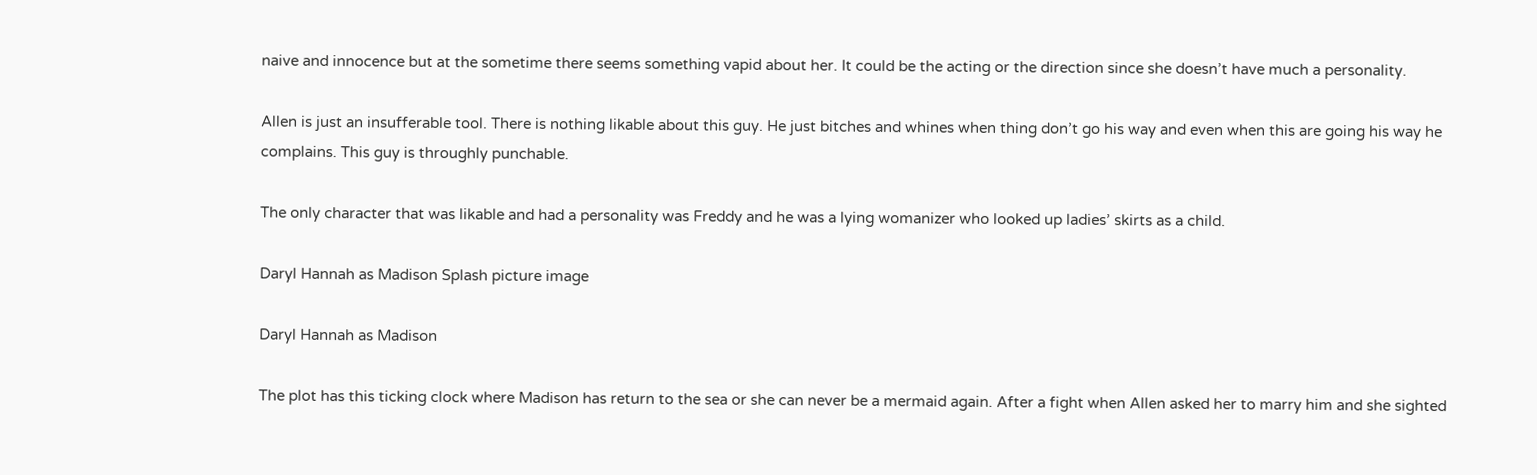naive and innocence but at the sometime there seems something vapid about her. It could be the acting or the direction since she doesn’t have much a personality.

Allen is just an insufferable tool. There is nothing likable about this guy. He just bitches and whines when thing don’t go his way and even when this are going his way he complains. This guy is throughly punchable.

The only character that was likable and had a personality was Freddy and he was a lying womanizer who looked up ladies’ skirts as a child.

Daryl Hannah as Madison Splash picture image

Daryl Hannah as Madison

The plot has this ticking clock where Madison has return to the sea or she can never be a mermaid again. After a fight when Allen asked her to marry him and she sighted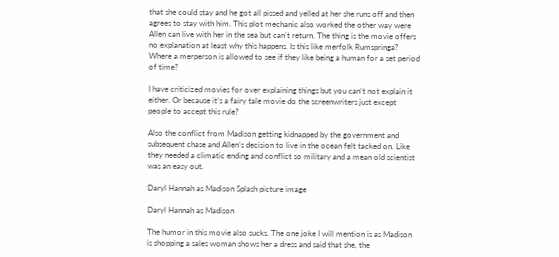that she could stay and he got all pissed and yelled at her she runs off and then agrees to stay with him. This plot mechanic also worked the other way were Allen can live with her in the sea but can’t return. The thing is the movie offers no explanation at least why this happens. Is this like merfolk Rumspringa? Where a merperson is allowed to see if they like being a human for a set period of time?

I have criticized movies for over explaining things but you can’t not explain it either. Or because it’s a fairy tale movie do the screenwriters just except people to accept this rule?

Also the conflict from Madison getting kidnapped by the government and subsequent chase and Allen’s decision to live in the ocean felt tacked on. Like they needed a climatic ending and conflict so military and a mean old scientist was an easy out.

Daryl Hannah as Madison Splash picture image

Daryl Hannah as Madison

The humor in this movie also sucks. The one joke I will mention is as Madison is shopping a sales woman shows her a dress and said that she, the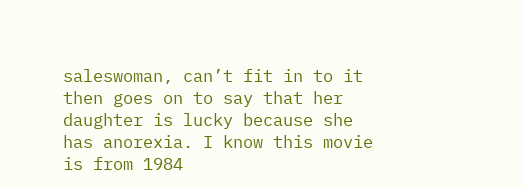saleswoman, can’t fit in to it then goes on to say that her daughter is lucky because she has anorexia. I know this movie is from 1984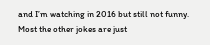and I’m watching in 2016 but still not funny. Most the other jokes are just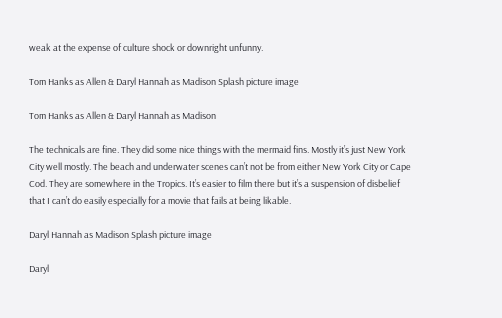weak at the expense of culture shock or downright unfunny.

Tom Hanks as Allen & Daryl Hannah as Madison Splash picture image

Tom Hanks as Allen & Daryl Hannah as Madison

The technicals are fine. They did some nice things with the mermaid fins. Mostly it’s just New York City well mostly. The beach and underwater scenes can’t not be from either New York City or Cape Cod. They are somewhere in the Tropics. It’s easier to film there but it’s a suspension of disbelief that I can’t do easily especially for a movie that fails at being likable.

Daryl Hannah as Madison Splash picture image

Daryl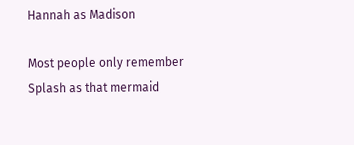Hannah as Madison

Most people only remember Splash as that mermaid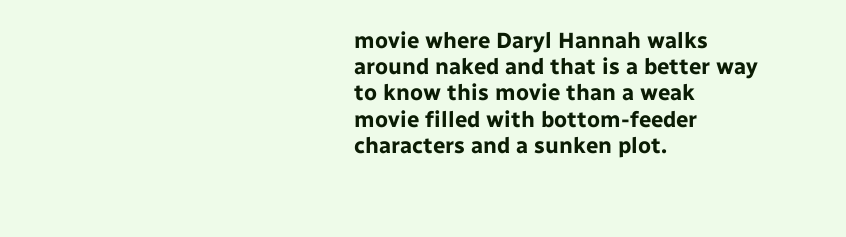movie where Daryl Hannah walks around naked and that is a better way to know this movie than a weak movie filled with bottom-feeder characters and a sunken plot.